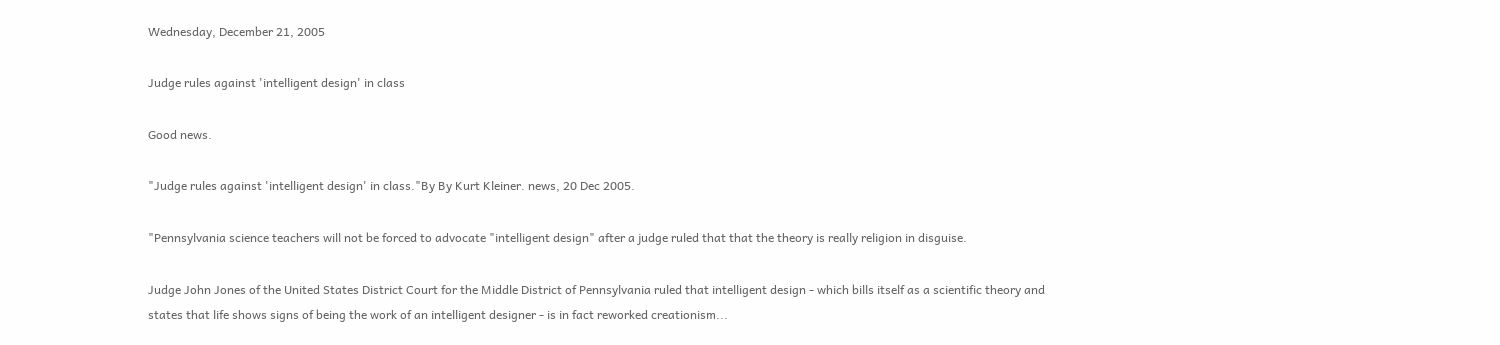Wednesday, December 21, 2005

Judge rules against 'intelligent design' in class

Good news.

"Judge rules against 'intelligent design' in class."By By Kurt Kleiner. news, 20 Dec 2005.

"Pennsylvania science teachers will not be forced to advocate "intelligent design" after a judge ruled that that the theory is really religion in disguise.

Judge John Jones of the United States District Court for the Middle District of Pennsylvania ruled that intelligent design - which bills itself as a scientific theory and states that life shows signs of being the work of an intelligent designer - is in fact reworked creationism...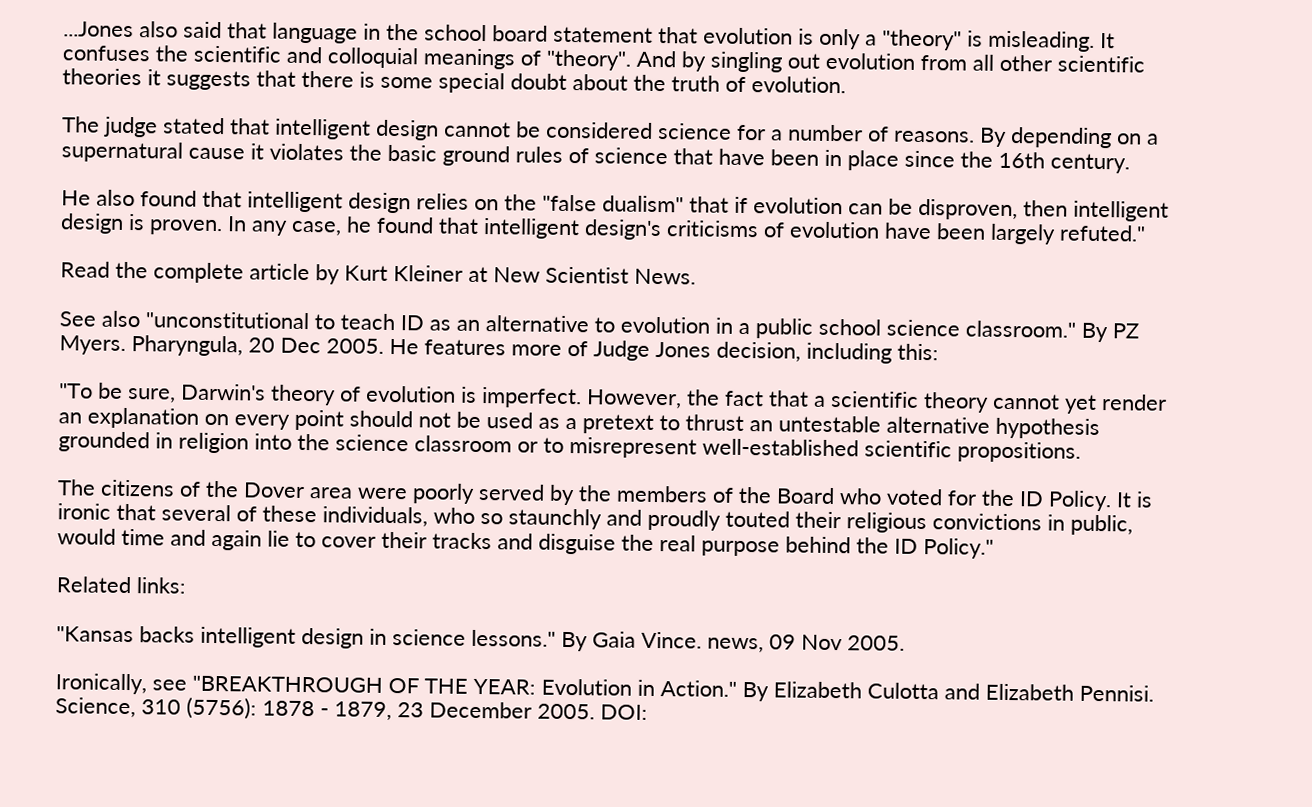...Jones also said that language in the school board statement that evolution is only a "theory" is misleading. It confuses the scientific and colloquial meanings of "theory". And by singling out evolution from all other scientific theories it suggests that there is some special doubt about the truth of evolution.

The judge stated that intelligent design cannot be considered science for a number of reasons. By depending on a supernatural cause it violates the basic ground rules of science that have been in place since the 16th century.

He also found that intelligent design relies on the "false dualism" that if evolution can be disproven, then intelligent design is proven. In any case, he found that intelligent design's criticisms of evolution have been largely refuted."

Read the complete article by Kurt Kleiner at New Scientist News.

See also "unconstitutional to teach ID as an alternative to evolution in a public school science classroom." By PZ Myers. Pharyngula, 20 Dec 2005. He features more of Judge Jones decision, including this:

"To be sure, Darwin's theory of evolution is imperfect. However, the fact that a scientific theory cannot yet render an explanation on every point should not be used as a pretext to thrust an untestable alternative hypothesis grounded in religion into the science classroom or to misrepresent well-established scientific propositions.

The citizens of the Dover area were poorly served by the members of the Board who voted for the ID Policy. It is ironic that several of these individuals, who so staunchly and proudly touted their religious convictions in public, would time and again lie to cover their tracks and disguise the real purpose behind the ID Policy."

Related links:

"Kansas backs intelligent design in science lessons." By Gaia Vince. news, 09 Nov 2005.

Ironically, see "BREAKTHROUGH OF THE YEAR: Evolution in Action." By Elizabeth Culotta and Elizabeth Pennisi. Science, 310 (5756): 1878 - 1879, 23 December 2005. DOI: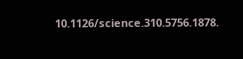10.1126/science.310.5756.1878.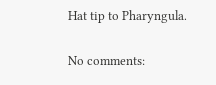Hat tip to Pharyngula.

No comments: